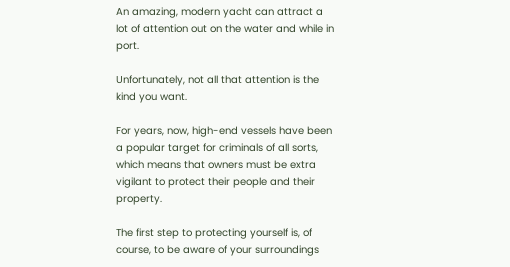An amazing, modern yacht can attract a lot of attention out on the water and while in port.

Unfortunately, not all that attention is the kind you want.

For years, now, high-end vessels have been a popular target for criminals of all sorts, which means that owners must be extra vigilant to protect their people and their property.

The first step to protecting yourself is, of course, to be aware of your surroundings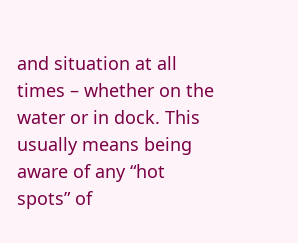and situation at all times – whether on the water or in dock. This usually means being aware of any “hot spots” of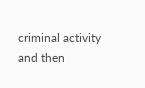criminal activity and then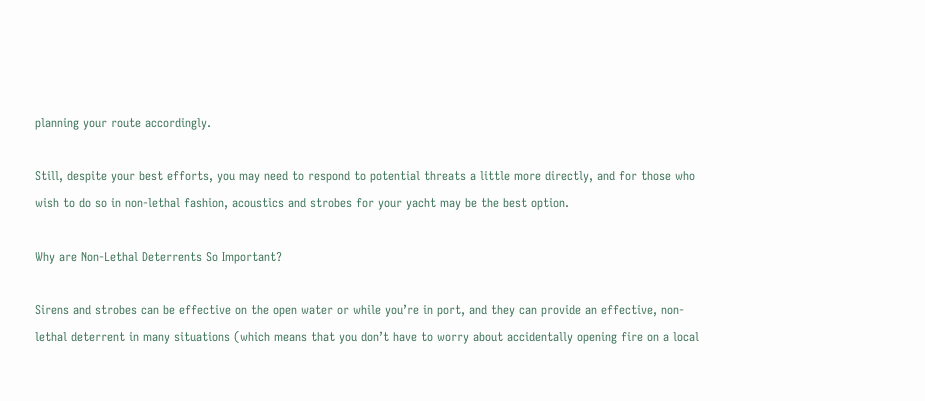planning your route accordingly.

Still, despite your best efforts, you may need to respond to potential threats a little more directly, and for those who wish to do so in non-lethal fashion, acoustics and strobes for your yacht may be the best option.

Why are Non-Lethal Deterrents So Important?

Sirens and strobes can be effective on the open water or while you’re in port, and they can provide an effective, non-lethal deterrent in many situations (which means that you don’t have to worry about accidentally opening fire on a local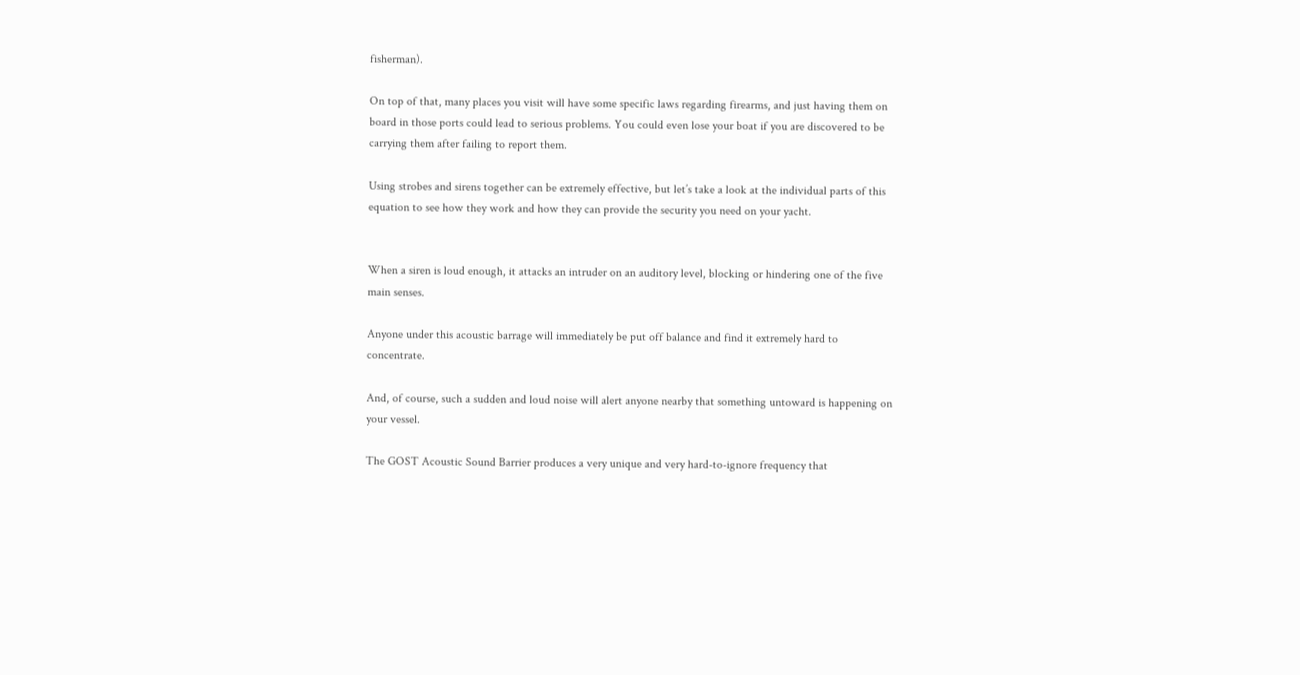fisherman).

On top of that, many places you visit will have some specific laws regarding firearms, and just having them on board in those ports could lead to serious problems. You could even lose your boat if you are discovered to be carrying them after failing to report them.

Using strobes and sirens together can be extremely effective, but let’s take a look at the individual parts of this equation to see how they work and how they can provide the security you need on your yacht.


When a siren is loud enough, it attacks an intruder on an auditory level, blocking or hindering one of the five main senses.

Anyone under this acoustic barrage will immediately be put off balance and find it extremely hard to concentrate.

And, of course, such a sudden and loud noise will alert anyone nearby that something untoward is happening on your vessel.

The GOST Acoustic Sound Barrier produces a very unique and very hard-to-ignore frequency that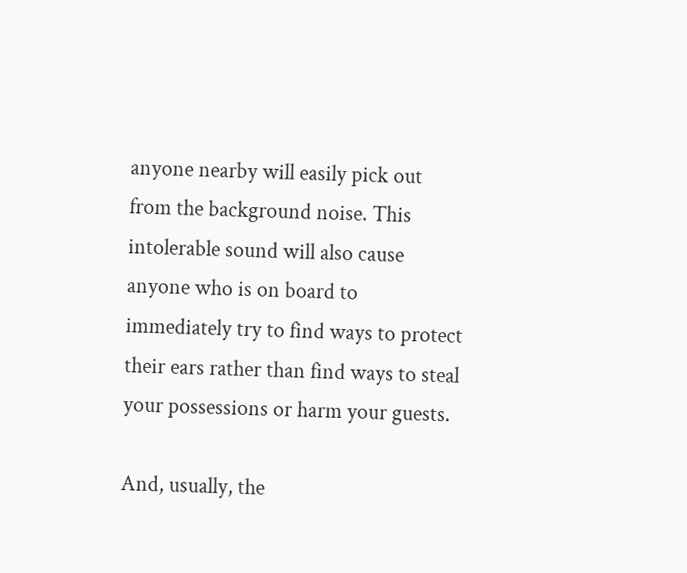anyone nearby will easily pick out from the background noise. This intolerable sound will also cause anyone who is on board to immediately try to find ways to protect their ears rather than find ways to steal your possessions or harm your guests.

And, usually, the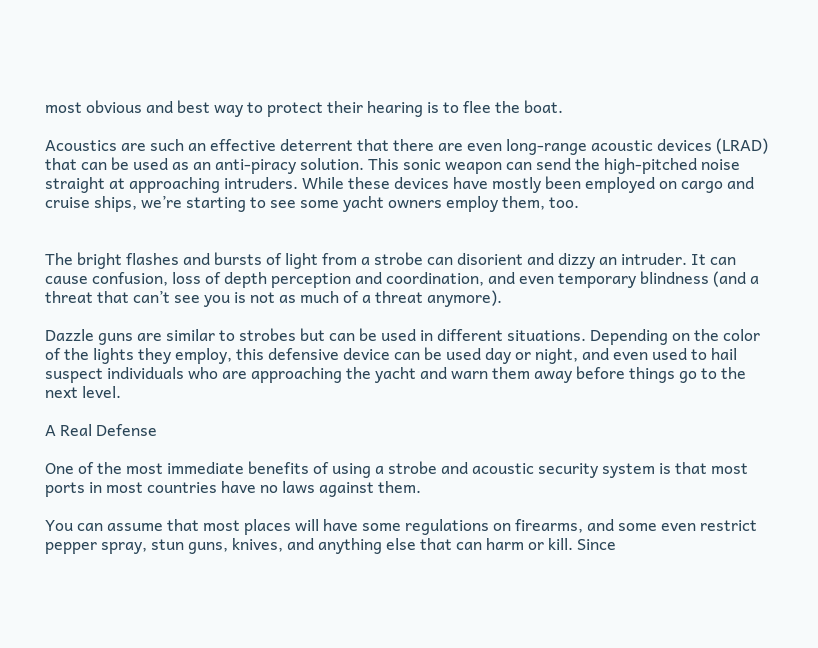most obvious and best way to protect their hearing is to flee the boat.

Acoustics are such an effective deterrent that there are even long-range acoustic devices (LRAD) that can be used as an anti-piracy solution. This sonic weapon can send the high-pitched noise straight at approaching intruders. While these devices have mostly been employed on cargo and cruise ships, we’re starting to see some yacht owners employ them, too.


The bright flashes and bursts of light from a strobe can disorient and dizzy an intruder. It can cause confusion, loss of depth perception and coordination, and even temporary blindness (and a threat that can’t see you is not as much of a threat anymore).

Dazzle guns are similar to strobes but can be used in different situations. Depending on the color of the lights they employ, this defensive device can be used day or night, and even used to hail suspect individuals who are approaching the yacht and warn them away before things go to the next level.

A Real Defense

One of the most immediate benefits of using a strobe and acoustic security system is that most ports in most countries have no laws against them.

You can assume that most places will have some regulations on firearms, and some even restrict pepper spray, stun guns, knives, and anything else that can harm or kill. Since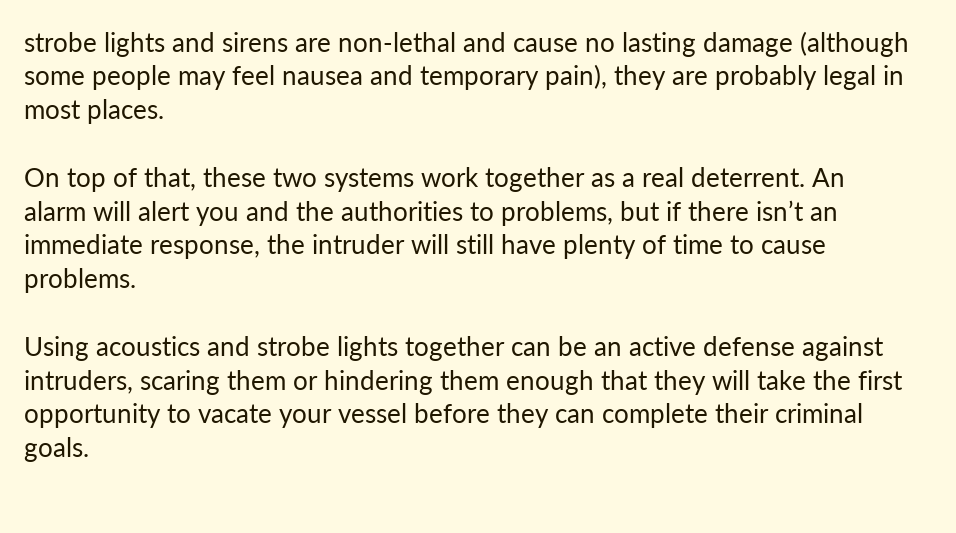strobe lights and sirens are non-lethal and cause no lasting damage (although some people may feel nausea and temporary pain), they are probably legal in most places.

On top of that, these two systems work together as a real deterrent. An alarm will alert you and the authorities to problems, but if there isn’t an immediate response, the intruder will still have plenty of time to cause problems.

Using acoustics and strobe lights together can be an active defense against intruders, scaring them or hindering them enough that they will take the first opportunity to vacate your vessel before they can complete their criminal goals.